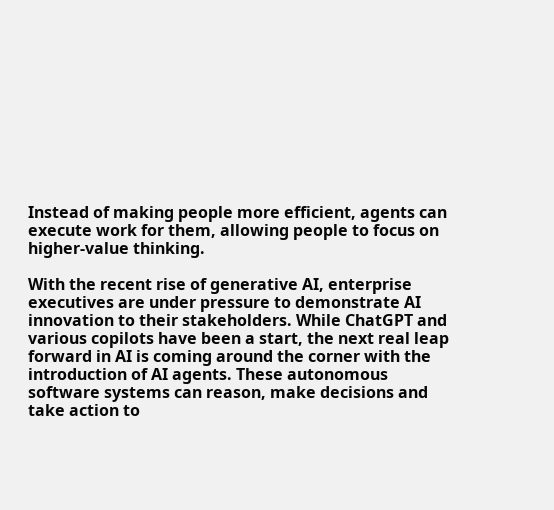Instead of making people more efficient, agents can execute work for them, allowing people to focus on higher-value thinking.

With the recent rise of generative AI, enterprise executives are under pressure to demonstrate AI innovation to their stakeholders. While ChatGPT and various copilots have been a start, the next real leap forward in AI is coming around the corner with the introduction of AI agents. These autonomous software systems can reason, make decisions and take action to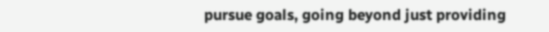pursue goals, going beyond just providing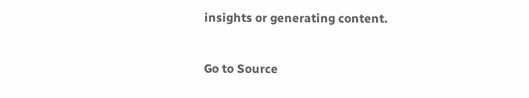insights or generating content.

Go to Source